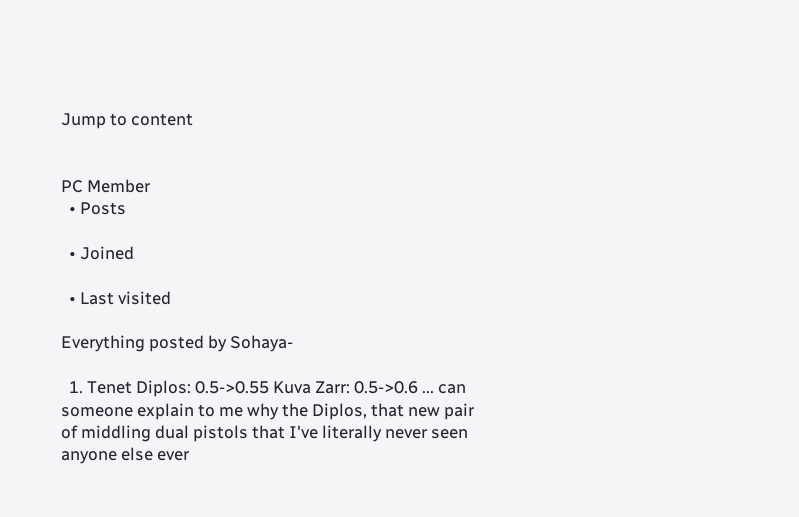Jump to content


PC Member
  • Posts

  • Joined

  • Last visited

Everything posted by Sohaya-

  1. Tenet Diplos: 0.5->0.55 Kuva Zarr: 0.5->0.6 ... can someone explain to me why the Diplos, that new pair of middling dual pistols that I've literally never seen anyone else ever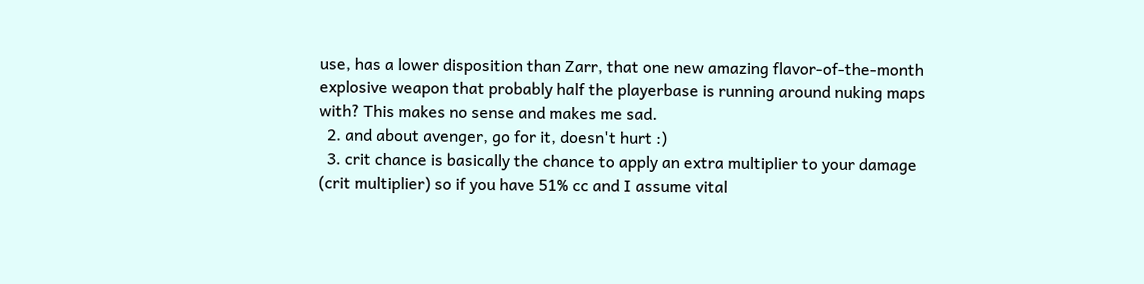use, has a lower disposition than Zarr, that one new amazing flavor-of-the-month explosive weapon that probably half the playerbase is running around nuking maps with? This makes no sense and makes me sad.
  2. and about avenger, go for it, doesn't hurt :)
  3. crit chance is basically the chance to apply an extra multiplier to your damage (crit multiplier) so if you have 51% cc and I assume vital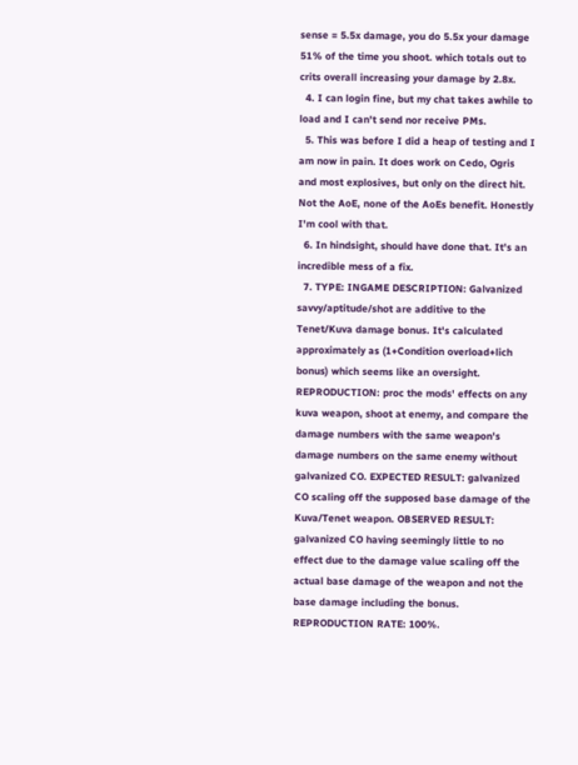sense = 5.5x damage, you do 5.5x your damage 51% of the time you shoot. which totals out to crits overall increasing your damage by 2.8x.
  4. I can login fine, but my chat takes awhile to load and I can't send nor receive PMs.
  5. This was before I did a heap of testing and I am now in pain. It does work on Cedo, Ogris and most explosives, but only on the direct hit. Not the AoE, none of the AoEs benefit. Honestly I'm cool with that.
  6. In hindsight, should have done that. It's an incredible mess of a fix.
  7. TYPE: INGAME DESCRIPTION: Galvanized savvy/aptitude/shot are additive to the Tenet/Kuva damage bonus. It's calculated approximately as (1+Condition overload+lich bonus) which seems like an oversight. REPRODUCTION: proc the mods' effects on any kuva weapon, shoot at enemy, and compare the damage numbers with the same weapon's damage numbers on the same enemy without galvanized CO. EXPECTED RESULT: galvanized CO scaling off the supposed base damage of the Kuva/Tenet weapon. OBSERVED RESULT: galvanized CO having seemingly little to no effect due to the damage value scaling off the actual base damage of the weapon and not the base damage including the bonus. REPRODUCTION RATE: 100%.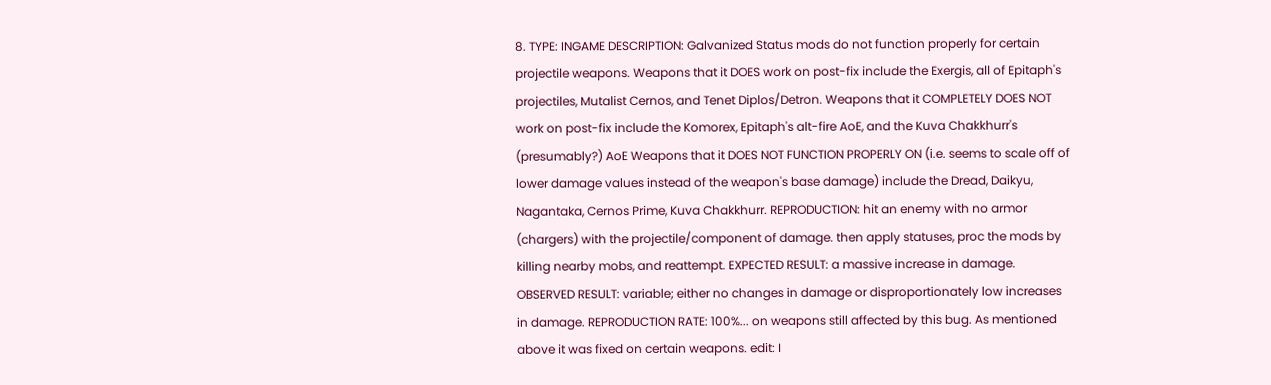8. TYPE: INGAME DESCRIPTION: Galvanized Status mods do not function properly for certain projectile weapons. Weapons that it DOES work on post-fix include the Exergis, all of Epitaph's projectiles, Mutalist Cernos, and Tenet Diplos/Detron. Weapons that it COMPLETELY DOES NOT work on post-fix include the Komorex, Epitaph's alt-fire AoE, and the Kuva Chakkhurr's (presumably?) AoE Weapons that it DOES NOT FUNCTION PROPERLY ON (i.e. seems to scale off of lower damage values instead of the weapon's base damage) include the Dread, Daikyu, Nagantaka, Cernos Prime, Kuva Chakkhurr. REPRODUCTION: hit an enemy with no armor (chargers) with the projectile/component of damage. then apply statuses, proc the mods by killing nearby mobs, and reattempt. EXPECTED RESULT: a massive increase in damage. OBSERVED RESULT: variable; either no changes in damage or disproportionately low increases in damage. REPRODUCTION RATE: 100%... on weapons still affected by this bug. As mentioned above it was fixed on certain weapons. edit: I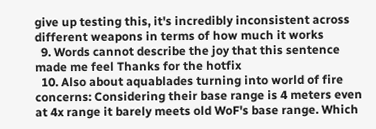give up testing this, it's incredibly inconsistent across different weapons in terms of how much it works
  9. Words cannot describe the joy that this sentence made me feel Thanks for the hotfix
  10. Also about aquablades turning into world of fire concerns: Considering their base range is 4 meters even at 4x range it barely meets old WoF's base range. Which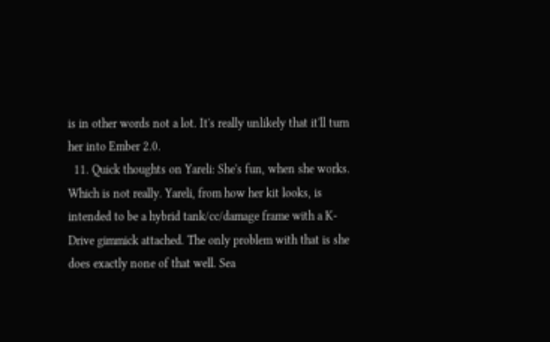is in other words not a lot. It's really unlikely that it'll turn her into Ember 2.0.
  11. Quick thoughts on Yareli: She's fun, when she works. Which is not really. Yareli, from how her kit looks, is intended to be a hybrid tank/cc/damage frame with a K-Drive gimmick attached. The only problem with that is she does exactly none of that well. Sea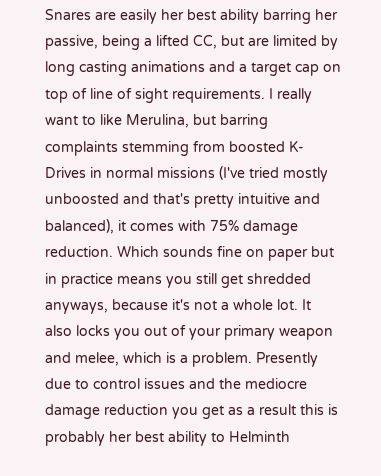Snares are easily her best ability barring her passive, being a lifted CC, but are limited by long casting animations and a target cap on top of line of sight requirements. I really want to like Merulina, but barring complaints stemming from boosted K-Drives in normal missions (I've tried mostly unboosted and that's pretty intuitive and balanced), it comes with 75% damage reduction. Which sounds fine on paper but in practice means you still get shredded anyways, because it's not a whole lot. It also locks you out of your primary weapon and melee, which is a problem. Presently due to control issues and the mediocre damage reduction you get as a result this is probably her best ability to Helminth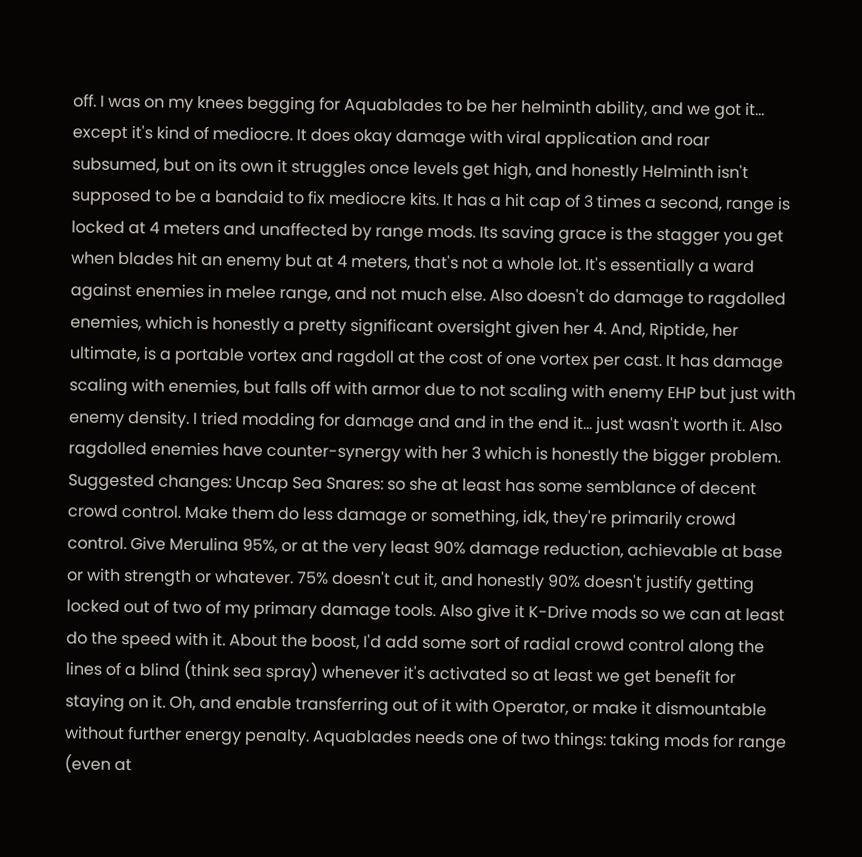off. I was on my knees begging for Aquablades to be her helminth ability, and we got it... except it's kind of mediocre. It does okay damage with viral application and roar subsumed, but on its own it struggles once levels get high, and honestly Helminth isn't supposed to be a bandaid to fix mediocre kits. It has a hit cap of 3 times a second, range is locked at 4 meters and unaffected by range mods. Its saving grace is the stagger you get when blades hit an enemy but at 4 meters, that's not a whole lot. It's essentially a ward against enemies in melee range, and not much else. Also doesn't do damage to ragdolled enemies, which is honestly a pretty significant oversight given her 4. And, Riptide, her ultimate, is a portable vortex and ragdoll at the cost of one vortex per cast. It has damage scaling with enemies, but falls off with armor due to not scaling with enemy EHP but just with enemy density. I tried modding for damage and and in the end it... just wasn't worth it. Also ragdolled enemies have counter-synergy with her 3 which is honestly the bigger problem. Suggested changes: Uncap Sea Snares: so she at least has some semblance of decent crowd control. Make them do less damage or something, idk, they're primarily crowd control. Give Merulina 95%, or at the very least 90% damage reduction, achievable at base or with strength or whatever. 75% doesn't cut it, and honestly 90% doesn't justify getting locked out of two of my primary damage tools. Also give it K-Drive mods so we can at least do the speed with it. About the boost, I'd add some sort of radial crowd control along the lines of a blind (think sea spray) whenever it's activated so at least we get benefit for staying on it. Oh, and enable transferring out of it with Operator, or make it dismountable without further energy penalty. Aquablades needs one of two things: taking mods for range (even at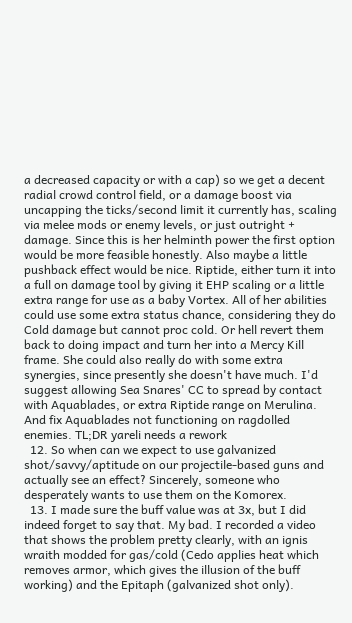a decreased capacity or with a cap) so we get a decent radial crowd control field, or a damage boost via uncapping the ticks/second limit it currently has, scaling via melee mods or enemy levels, or just outright + damage. Since this is her helminth power the first option would be more feasible honestly. Also maybe a little pushback effect would be nice. Riptide, either turn it into a full on damage tool by giving it EHP scaling or a little extra range for use as a baby Vortex. All of her abilities could use some extra status chance, considering they do Cold damage but cannot proc cold. Or hell revert them back to doing impact and turn her into a Mercy Kill frame. She could also really do with some extra synergies, since presently she doesn't have much. I'd suggest allowing Sea Snares' CC to spread by contact with Aquablades, or extra Riptide range on Merulina. And fix Aquablades not functioning on ragdolled enemies. TL;DR yareli needs a rework
  12. So when can we expect to use galvanized shot/savvy/aptitude on our projectile-based guns and actually see an effect? Sincerely, someone who desperately wants to use them on the Komorex.
  13. I made sure the buff value was at 3x, but I did indeed forget to say that. My bad. I recorded a video that shows the problem pretty clearly, with an ignis wraith modded for gas/cold (Cedo applies heat which removes armor, which gives the illusion of the buff working) and the Epitaph (galvanized shot only).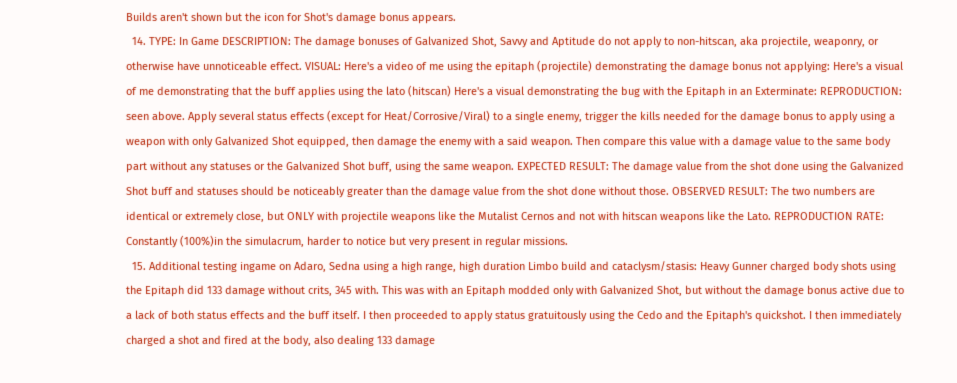Builds aren't shown but the icon for Shot's damage bonus appears.
  14. TYPE: In Game DESCRIPTION: The damage bonuses of Galvanized Shot, Savvy and Aptitude do not apply to non-hitscan, aka projectile, weaponry, or otherwise have unnoticeable effect. VISUAL: Here's a video of me using the epitaph (projectile) demonstrating the damage bonus not applying: Here's a visual of me demonstrating that the buff applies using the lato (hitscan) Here's a visual demonstrating the bug with the Epitaph in an Exterminate: REPRODUCTION: seen above. Apply several status effects (except for Heat/Corrosive/Viral) to a single enemy, trigger the kills needed for the damage bonus to apply using a weapon with only Galvanized Shot equipped, then damage the enemy with a said weapon. Then compare this value with a damage value to the same body part without any statuses or the Galvanized Shot buff, using the same weapon. EXPECTED RESULT: The damage value from the shot done using the Galvanized Shot buff and statuses should be noticeably greater than the damage value from the shot done without those. OBSERVED RESULT: The two numbers are identical or extremely close, but ONLY with projectile weapons like the Mutalist Cernos and not with hitscan weapons like the Lato. REPRODUCTION RATE: Constantly (100%)in the simulacrum, harder to notice but very present in regular missions.
  15. Additional testing ingame on Adaro, Sedna using a high range, high duration Limbo build and cataclysm/stasis: Heavy Gunner charged body shots using the Epitaph did 133 damage without crits, 345 with. This was with an Epitaph modded only with Galvanized Shot, but without the damage bonus active due to a lack of both status effects and the buff itself. I then proceeded to apply status gratuitously using the Cedo and the Epitaph's quickshot. I then immediately charged a shot and fired at the body, also dealing 133 damage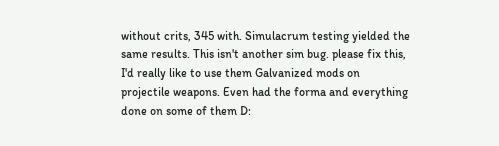without crits, 345 with. Simulacrum testing yielded the same results. This isn't another sim bug. please fix this, I'd really like to use them Galvanized mods on projectile weapons. Even had the forma and everything done on some of them D: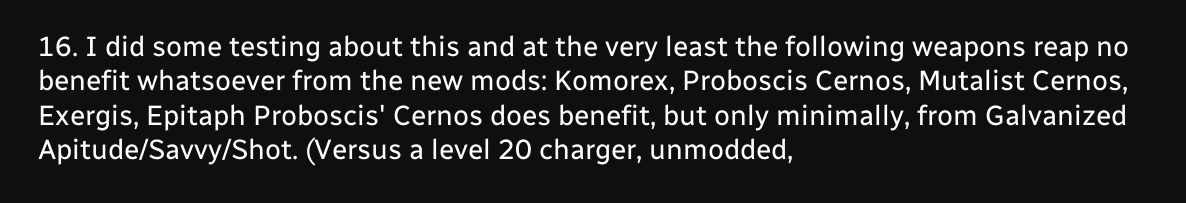16. I did some testing about this and at the very least the following weapons reap no benefit whatsoever from the new mods: Komorex, Proboscis Cernos, Mutalist Cernos, Exergis, Epitaph Proboscis' Cernos does benefit, but only minimally, from Galvanized Apitude/Savvy/Shot. (Versus a level 20 charger, unmodded,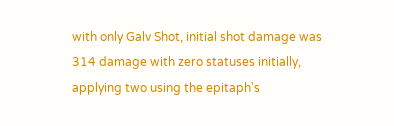with only Galv Shot, initial shot damage was 314 damage with zero statuses initially, applying two using the epitaph's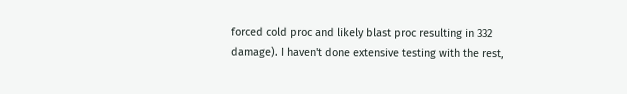forced cold proc and likely blast proc resulting in 332 damage). I haven't done extensive testing with the rest,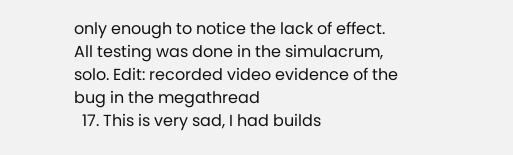only enough to notice the lack of effect. All testing was done in the simulacrum, solo. Edit: recorded video evidence of the bug in the megathread
  17. This is very sad, I had builds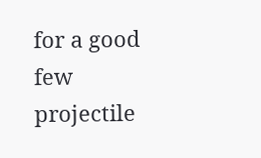for a good few projectile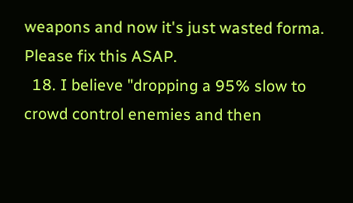weapons and now it's just wasted forma. Please fix this ASAP.
  18. I believe "dropping a 95% slow to crowd control enemies and then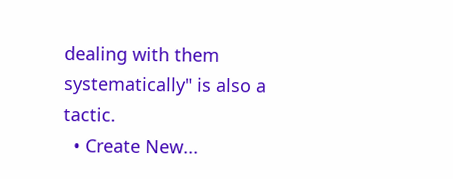dealing with them systematically" is also a tactic.
  • Create New...